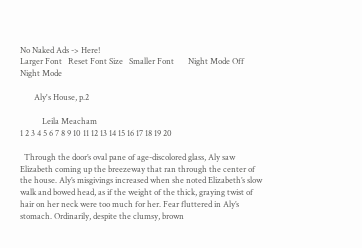No Naked Ads -> Here!
Larger Font   Reset Font Size   Smaller Font       Night Mode Off   Night Mode

       Aly's House, p.2

           Leila Meacham
1 2 3 4 5 6 7 8 9 10 11 12 13 14 15 16 17 18 19 20

  Through the door’s oval pane of age-discolored glass, Aly saw Elizabeth coming up the breezeway that ran through the center of the house. Aly’s misgivings increased when she noted Elizabeth’s slow walk and bowed head, as if the weight of the thick, graying twist of hair on her neck were too much for her. Fear fluttered in Aly’s stomach. Ordinarily, despite the clumsy, brown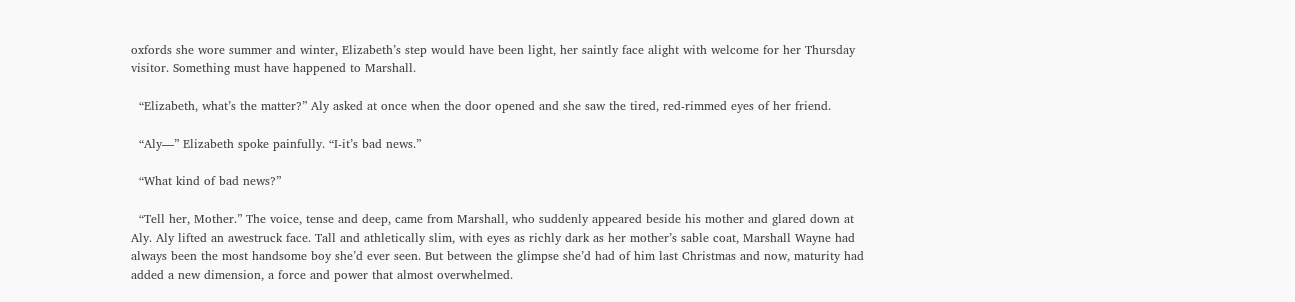oxfords she wore summer and winter, Elizabeth’s step would have been light, her saintly face alight with welcome for her Thursday visitor. Something must have happened to Marshall.

  “Elizabeth, what’s the matter?” Aly asked at once when the door opened and she saw the tired, red-rimmed eyes of her friend.

  “Aly—” Elizabeth spoke painfully. “I-it’s bad news.”

  “What kind of bad news?”

  “Tell her, Mother.” The voice, tense and deep, came from Marshall, who suddenly appeared beside his mother and glared down at Aly. Aly lifted an awestruck face. Tall and athletically slim, with eyes as richly dark as her mother’s sable coat, Marshall Wayne had always been the most handsome boy she’d ever seen. But between the glimpse she’d had of him last Christmas and now, maturity had added a new dimension, a force and power that almost overwhelmed.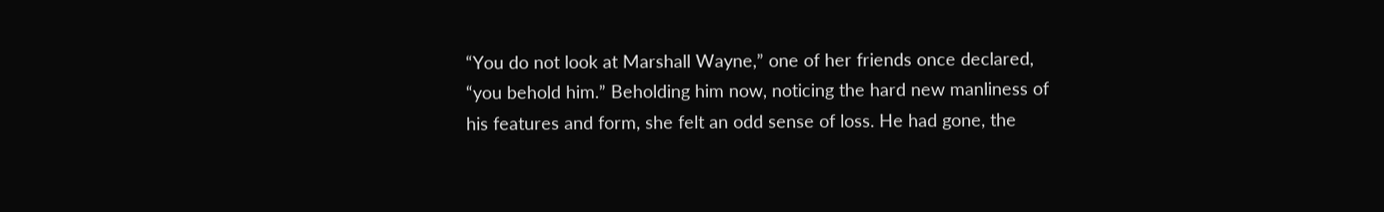“You do not look at Marshall Wayne,” one of her friends once declared, “you behold him.” Beholding him now, noticing the hard new manliness of his features and form, she felt an odd sense of loss. He had gone, the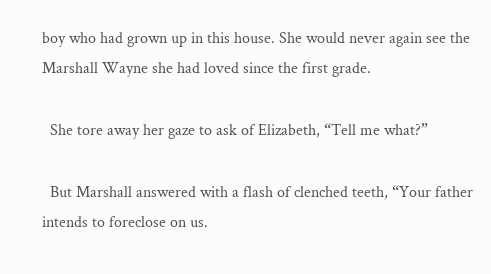boy who had grown up in this house. She would never again see the Marshall Wayne she had loved since the first grade.

  She tore away her gaze to ask of Elizabeth, “Tell me what?”

  But Marshall answered with a flash of clenched teeth, “Your father intends to foreclose on us.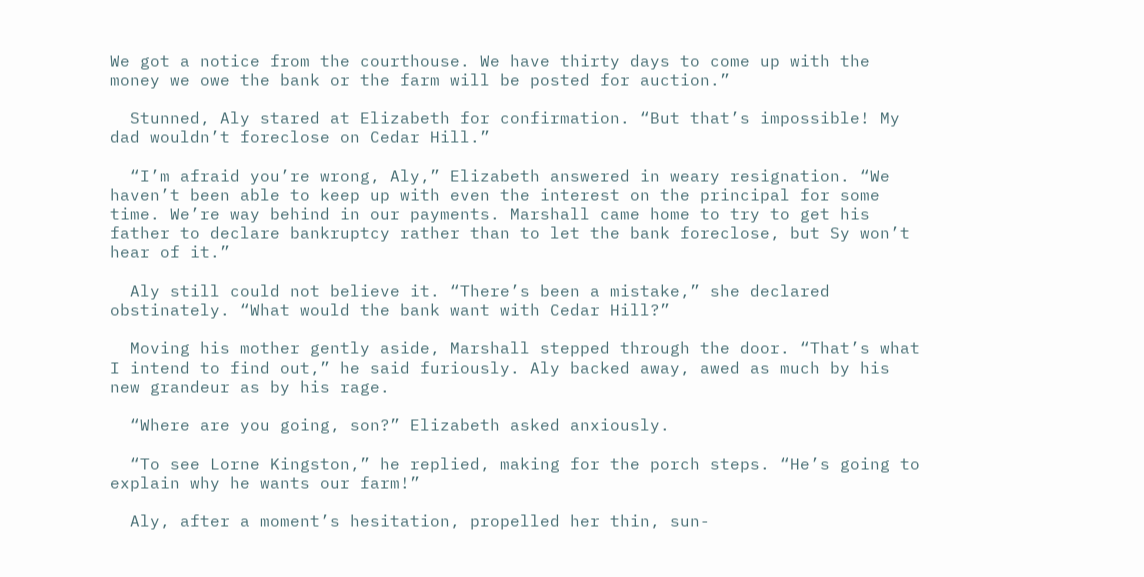We got a notice from the courthouse. We have thirty days to come up with the money we owe the bank or the farm will be posted for auction.”

  Stunned, Aly stared at Elizabeth for confirmation. “But that’s impossible! My dad wouldn’t foreclose on Cedar Hill.”

  “I’m afraid you’re wrong, Aly,” Elizabeth answered in weary resignation. “We haven’t been able to keep up with even the interest on the principal for some time. We’re way behind in our payments. Marshall came home to try to get his father to declare bankruptcy rather than to let the bank foreclose, but Sy won’t hear of it.”

  Aly still could not believe it. “There’s been a mistake,” she declared obstinately. “What would the bank want with Cedar Hill?”

  Moving his mother gently aside, Marshall stepped through the door. “That’s what I intend to find out,” he said furiously. Aly backed away, awed as much by his new grandeur as by his rage.

  “Where are you going, son?” Elizabeth asked anxiously.

  “To see Lorne Kingston,” he replied, making for the porch steps. “He’s going to explain why he wants our farm!”

  Aly, after a moment’s hesitation, propelled her thin, sun-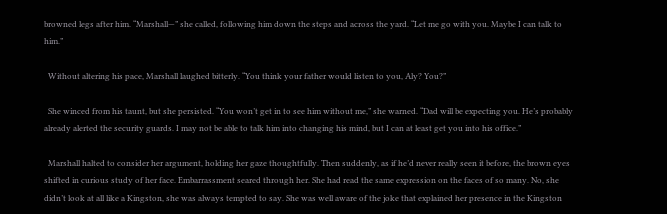browned legs after him. “Marshall—” she called, following him down the steps and across the yard. “Let me go with you. Maybe I can talk to him.”

  Without altering his pace, Marshall laughed bitterly. “You think your father would listen to you, Aly? You?”

  She winced from his taunt, but she persisted. “You won’t get in to see him without me,” she warned. “Dad will be expecting you. He’s probably already alerted the security guards. I may not be able to talk him into changing his mind, but I can at least get you into his office.”

  Marshall halted to consider her argument, holding her gaze thoughtfully. Then suddenly, as if he’d never really seen it before, the brown eyes shifted in curious study of her face. Embarrassment seared through her. She had read the same expression on the faces of so many. No, she didn’t look at all like a Kingston, she was always tempted to say. She was well aware of the joke that explained her presence in the Kingston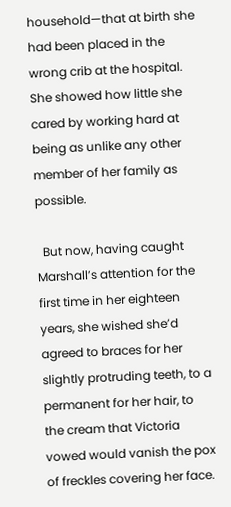household—that at birth she had been placed in the wrong crib at the hospital. She showed how little she cared by working hard at being as unlike any other member of her family as possible.

  But now, having caught Marshall’s attention for the first time in her eighteen years, she wished she’d agreed to braces for her slightly protruding teeth, to a permanent for her hair, to the cream that Victoria vowed would vanish the pox of freckles covering her face.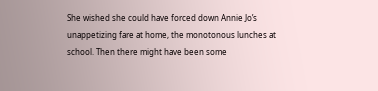She wished she could have forced down Annie Jo’s unappetizing fare at home, the monotonous lunches at school. Then there might have been some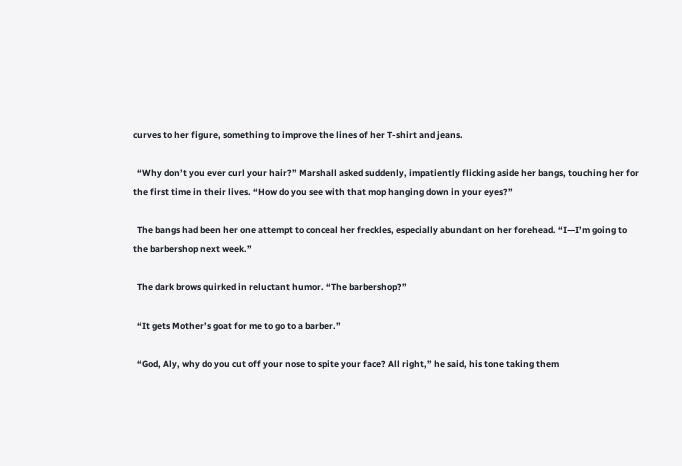curves to her figure, something to improve the lines of her T-shirt and jeans.

  “Why don’t you ever curl your hair?” Marshall asked suddenly, impatiently flicking aside her bangs, touching her for the first time in their lives. “How do you see with that mop hanging down in your eyes?”

  The bangs had been her one attempt to conceal her freckles, especially abundant on her forehead. “I—I’m going to the barbershop next week.”

  The dark brows quirked in reluctant humor. “The barbershop?”

  “It gets Mother’s goat for me to go to a barber.”

  “God, Aly, why do you cut off your nose to spite your face? All right,” he said, his tone taking them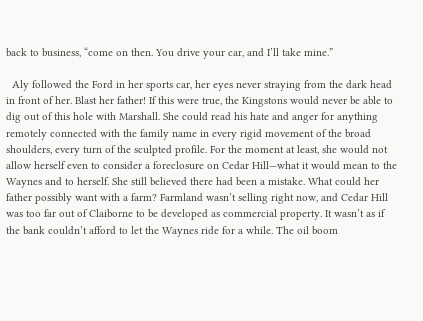back to business, “come on then. You drive your car, and I’ll take mine.”

  Aly followed the Ford in her sports car, her eyes never straying from the dark head in front of her. Blast her father! If this were true, the Kingstons would never be able to dig out of this hole with Marshall. She could read his hate and anger for anything remotely connected with the family name in every rigid movement of the broad shoulders, every turn of the sculpted profile. For the moment at least, she would not allow herself even to consider a foreclosure on Cedar Hill—what it would mean to the Waynes and to herself. She still believed there had been a mistake. What could her father possibly want with a farm? Farmland wasn’t selling right now, and Cedar Hill was too far out of Claiborne to be developed as commercial property. It wasn’t as if the bank couldn’t afford to let the Waynes ride for a while. The oil boom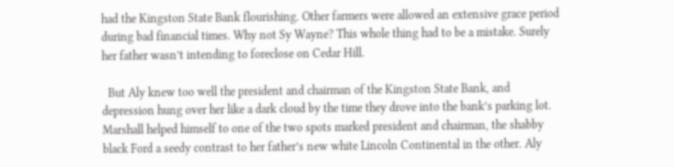had the Kingston State Bank flourishing. Other farmers were allowed an extensive grace period during bad financial times. Why not Sy Wayne? This whole thing had to be a mistake. Surely her father wasn’t intending to foreclose on Cedar Hill.

  But Aly knew too well the president and chairman of the Kingston State Bank, and depression hung over her like a dark cloud by the time they drove into the bank’s parking lot. Marshall helped himself to one of the two spots marked president and chairman, the shabby black Ford a seedy contrast to her father’s new white Lincoln Continental in the other. Aly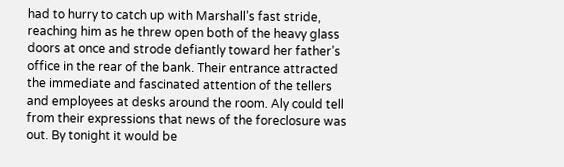had to hurry to catch up with Marshall’s fast stride, reaching him as he threw open both of the heavy glass doors at once and strode defiantly toward her father’s office in the rear of the bank. Their entrance attracted the immediate and fascinated attention of the tellers and employees at desks around the room. Aly could tell from their expressions that news of the foreclosure was out. By tonight it would be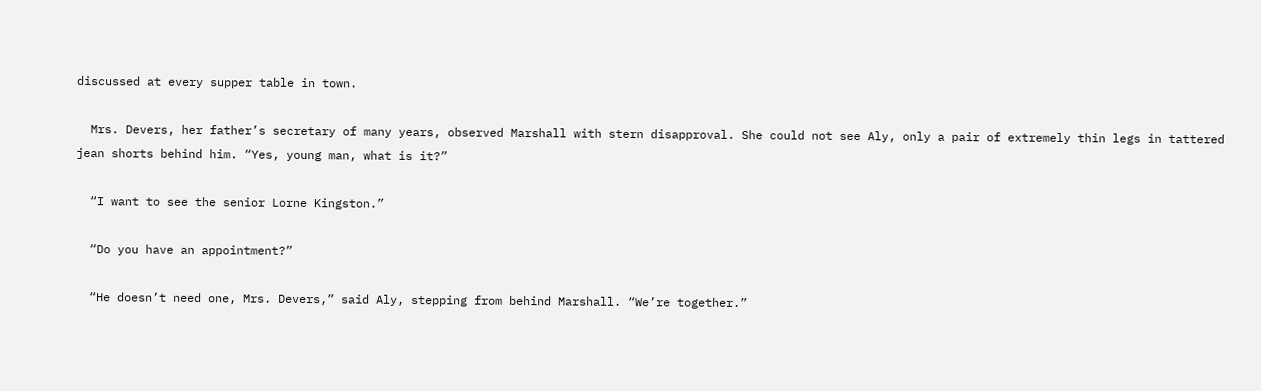discussed at every supper table in town.

  Mrs. Devers, her father’s secretary of many years, observed Marshall with stern disapproval. She could not see Aly, only a pair of extremely thin legs in tattered jean shorts behind him. “Yes, young man, what is it?”

  “I want to see the senior Lorne Kingston.”

  “Do you have an appointment?”

  “He doesn’t need one, Mrs. Devers,” said Aly, stepping from behind Marshall. “We’re together.”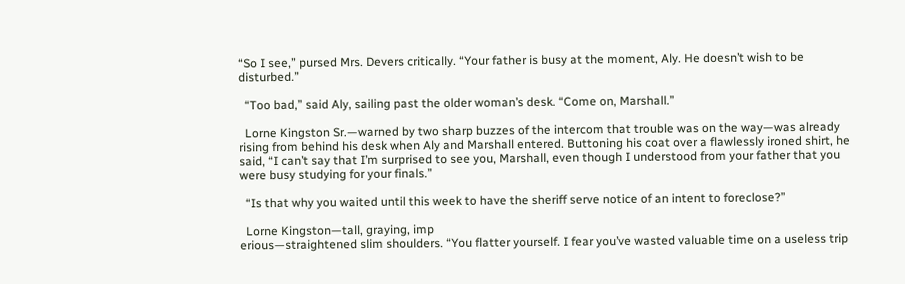“So I see,” pursed Mrs. Devers critically. “Your father is busy at the moment, Aly. He doesn’t wish to be disturbed.”

  “Too bad,” said Aly, sailing past the older woman’s desk. “Come on, Marshall.”

  Lorne Kingston Sr.—warned by two sharp buzzes of the intercom that trouble was on the way—was already rising from behind his desk when Aly and Marshall entered. Buttoning his coat over a flawlessly ironed shirt, he said, “I can’t say that I’m surprised to see you, Marshall, even though I understood from your father that you were busy studying for your finals.”

  “Is that why you waited until this week to have the sheriff serve notice of an intent to foreclose?”

  Lorne Kingston—tall, graying, imp
erious—straightened slim shoulders. “You flatter yourself. I fear you’ve wasted valuable time on a useless trip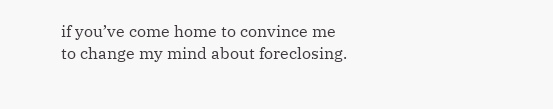if you’ve come home to convince me to change my mind about foreclosing.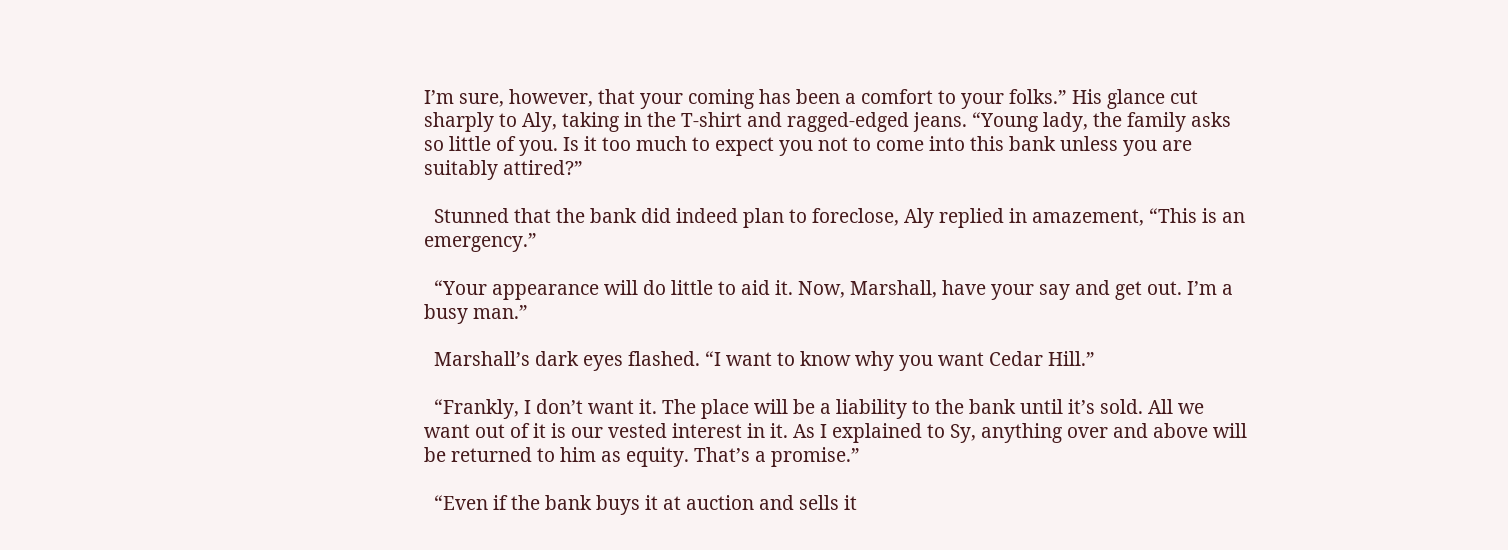I’m sure, however, that your coming has been a comfort to your folks.” His glance cut sharply to Aly, taking in the T-shirt and ragged-edged jeans. “Young lady, the family asks so little of you. Is it too much to expect you not to come into this bank unless you are suitably attired?”

  Stunned that the bank did indeed plan to foreclose, Aly replied in amazement, “This is an emergency.”

  “Your appearance will do little to aid it. Now, Marshall, have your say and get out. I’m a busy man.”

  Marshall’s dark eyes flashed. “I want to know why you want Cedar Hill.”

  “Frankly, I don’t want it. The place will be a liability to the bank until it’s sold. All we want out of it is our vested interest in it. As I explained to Sy, anything over and above will be returned to him as equity. That’s a promise.”

  “Even if the bank buys it at auction and sells it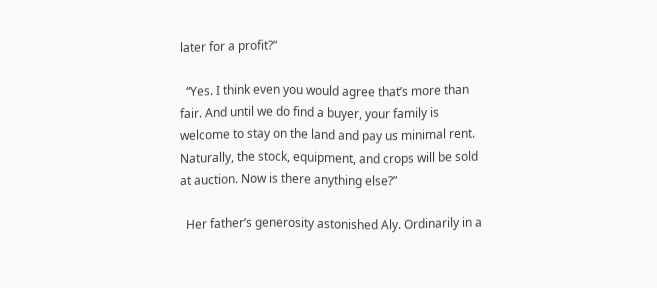later for a profit?”

  “Yes. I think even you would agree that’s more than fair. And until we do find a buyer, your family is welcome to stay on the land and pay us minimal rent. Naturally, the stock, equipment, and crops will be sold at auction. Now is there anything else?”

  Her father’s generosity astonished Aly. Ordinarily in a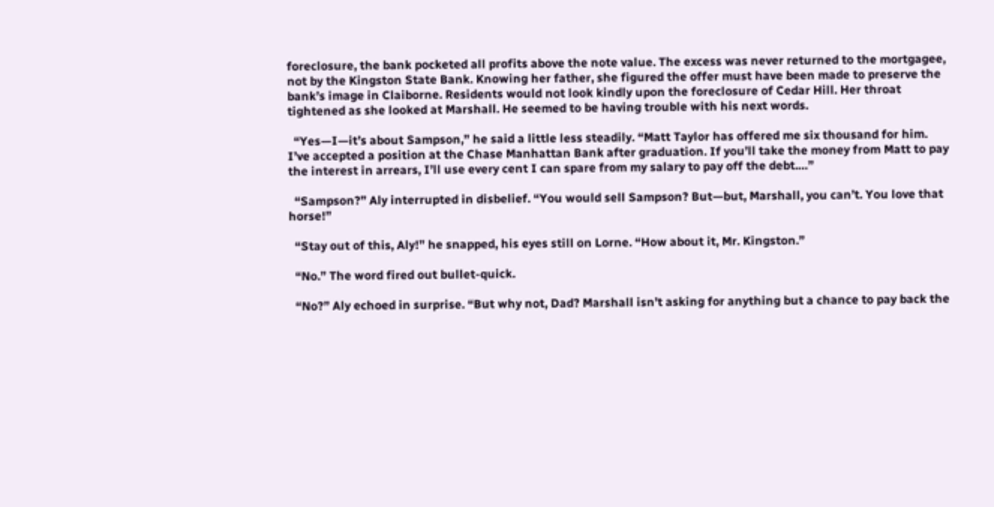foreclosure, the bank pocketed all profits above the note value. The excess was never returned to the mortgagee, not by the Kingston State Bank. Knowing her father, she figured the offer must have been made to preserve the bank’s image in Claiborne. Residents would not look kindly upon the foreclosure of Cedar Hill. Her throat tightened as she looked at Marshall. He seemed to be having trouble with his next words.

  “Yes—I—it’s about Sampson,” he said a little less steadily. “Matt Taylor has offered me six thousand for him. I’ve accepted a position at the Chase Manhattan Bank after graduation. If you’ll take the money from Matt to pay the interest in arrears, I’ll use every cent I can spare from my salary to pay off the debt.…”

  “Sampson?” Aly interrupted in disbelief. “You would sell Sampson? But—but, Marshall, you can’t. You love that horse!”

  “Stay out of this, Aly!” he snapped, his eyes still on Lorne. “How about it, Mr. Kingston.”

  “No.” The word fired out bullet-quick.

  “No?” Aly echoed in surprise. “But why not, Dad? Marshall isn’t asking for anything but a chance to pay back the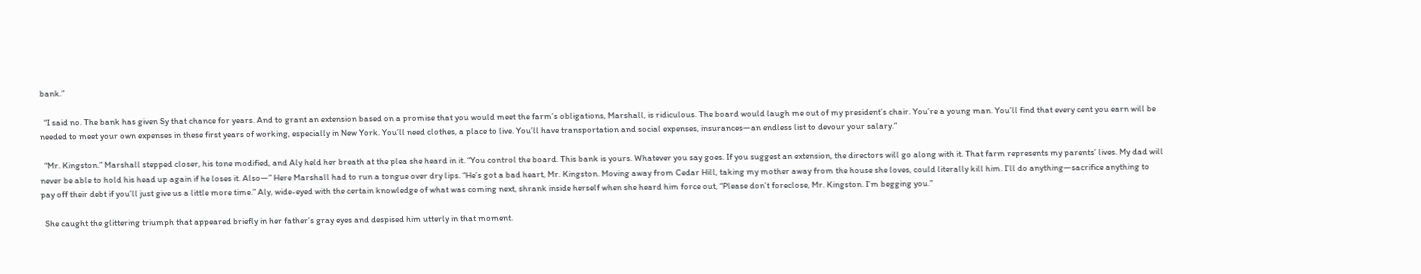bank.”

  “I said no. The bank has given Sy that chance for years. And to grant an extension based on a promise that you would meet the farm’s obligations, Marshall, is ridiculous. The board would laugh me out of my president’s chair. You’re a young man. You’ll find that every cent you earn will be needed to meet your own expenses in these first years of working, especially in New York. You’ll need clothes, a place to live. You’ll have transportation and social expenses, insurances—an endless list to devour your salary.”

  “Mr. Kingston.” Marshall stepped closer, his tone modified, and Aly held her breath at the plea she heard in it. “You control the board. This bank is yours. Whatever you say goes. If you suggest an extension, the directors will go along with it. That farm represents my parents’ lives. My dad will never be able to hold his head up again if he loses it. Also—” Here Marshall had to run a tongue over dry lips. “He’s got a bad heart, Mr. Kingston. Moving away from Cedar Hill, taking my mother away from the house she loves, could literally kill him. I’ll do anything—sacrifice anything to pay off their debt if you’ll just give us a little more time.” Aly, wide-eyed with the certain knowledge of what was coming next, shrank inside herself when she heard him force out, “Please don’t foreclose, Mr. Kingston. I’m begging you.”

  She caught the glittering triumph that appeared briefly in her father’s gray eyes and despised him utterly in that moment.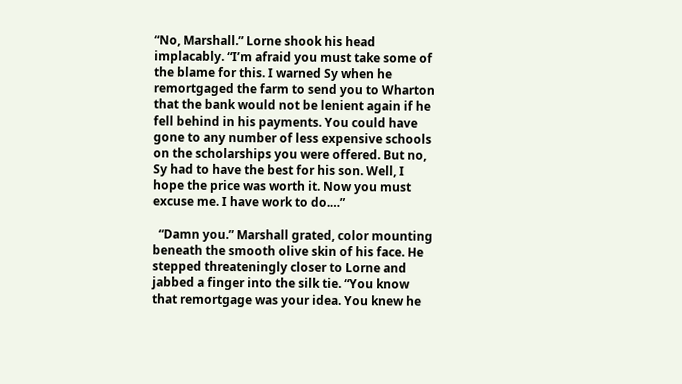“No, Marshall.” Lorne shook his head implacably. “I’m afraid you must take some of the blame for this. I warned Sy when he remortgaged the farm to send you to Wharton that the bank would not be lenient again if he fell behind in his payments. You could have gone to any number of less expensive schools on the scholarships you were offered. But no, Sy had to have the best for his son. Well, I hope the price was worth it. Now you must excuse me. I have work to do.…”

  “Damn you.” Marshall grated, color mounting beneath the smooth olive skin of his face. He stepped threateningly closer to Lorne and jabbed a finger into the silk tie. “You know that remortgage was your idea. You knew he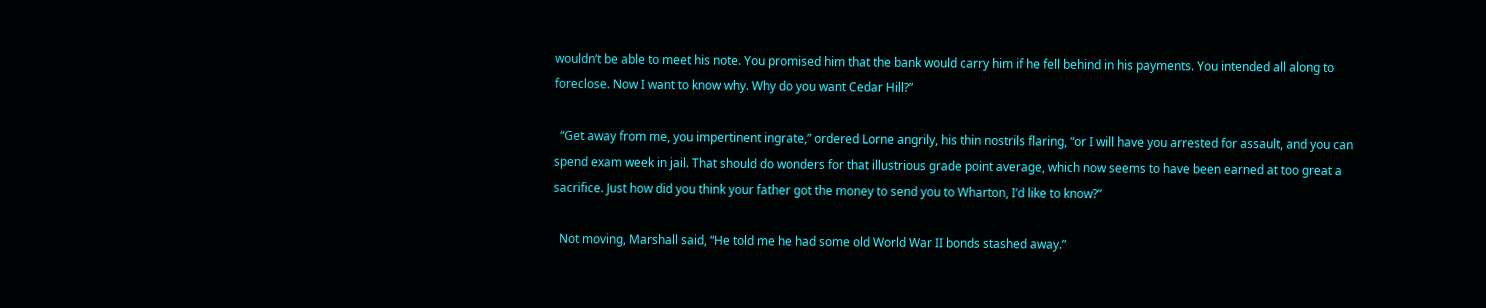wouldn’t be able to meet his note. You promised him that the bank would carry him if he fell behind in his payments. You intended all along to foreclose. Now I want to know why. Why do you want Cedar Hill?”

  “Get away from me, you impertinent ingrate,” ordered Lorne angrily, his thin nostrils flaring, “or I will have you arrested for assault, and you can spend exam week in jail. That should do wonders for that illustrious grade point average, which now seems to have been earned at too great a sacrifice. Just how did you think your father got the money to send you to Wharton, I’d like to know?”

  Not moving, Marshall said, “He told me he had some old World War II bonds stashed away.”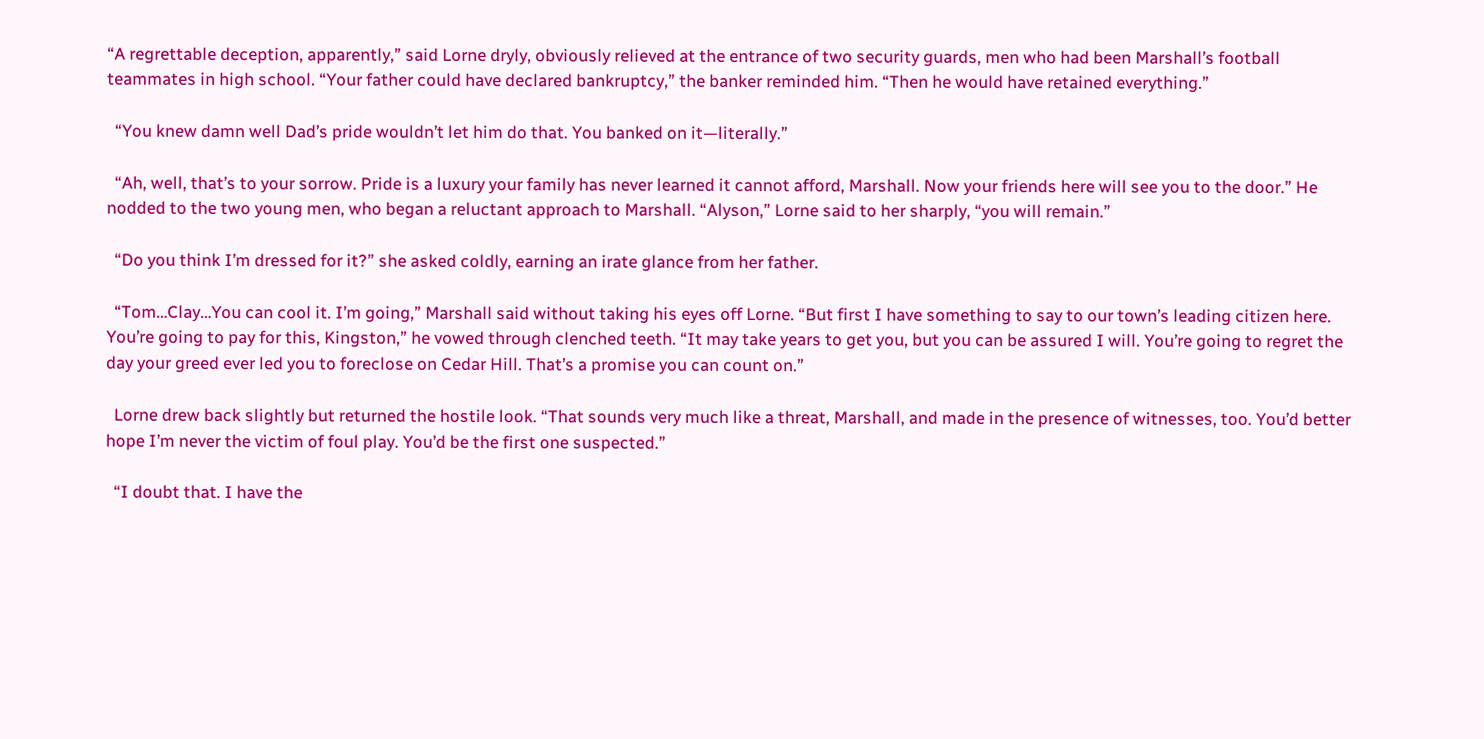“A regrettable deception, apparently,” said Lorne dryly, obviously relieved at the entrance of two security guards, men who had been Marshall’s football teammates in high school. “Your father could have declared bankruptcy,” the banker reminded him. “Then he would have retained everything.”

  “You knew damn well Dad’s pride wouldn’t let him do that. You banked on it—literally.”

  “Ah, well, that’s to your sorrow. Pride is a luxury your family has never learned it cannot afford, Marshall. Now your friends here will see you to the door.” He nodded to the two young men, who began a reluctant approach to Marshall. “Alyson,” Lorne said to her sharply, “you will remain.”

  “Do you think I’m dressed for it?” she asked coldly, earning an irate glance from her father.

  “Tom…Clay…You can cool it. I’m going,” Marshall said without taking his eyes off Lorne. “But first I have something to say to our town’s leading citizen here. You’re going to pay for this, Kingston,” he vowed through clenched teeth. “It may take years to get you, but you can be assured I will. You’re going to regret the day your greed ever led you to foreclose on Cedar Hill. That’s a promise you can count on.”

  Lorne drew back slightly but returned the hostile look. “That sounds very much like a threat, Marshall, and made in the presence of witnesses, too. You’d better hope I’m never the victim of foul play. You’d be the first one suspected.”

  “I doubt that. I have the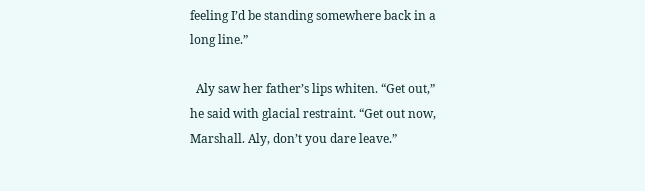feeling I’d be standing somewhere back in a long line.”

  Aly saw her father’s lips whiten. “Get out,” he said with glacial restraint. “Get out now, Marshall. Aly, don’t you dare leave.”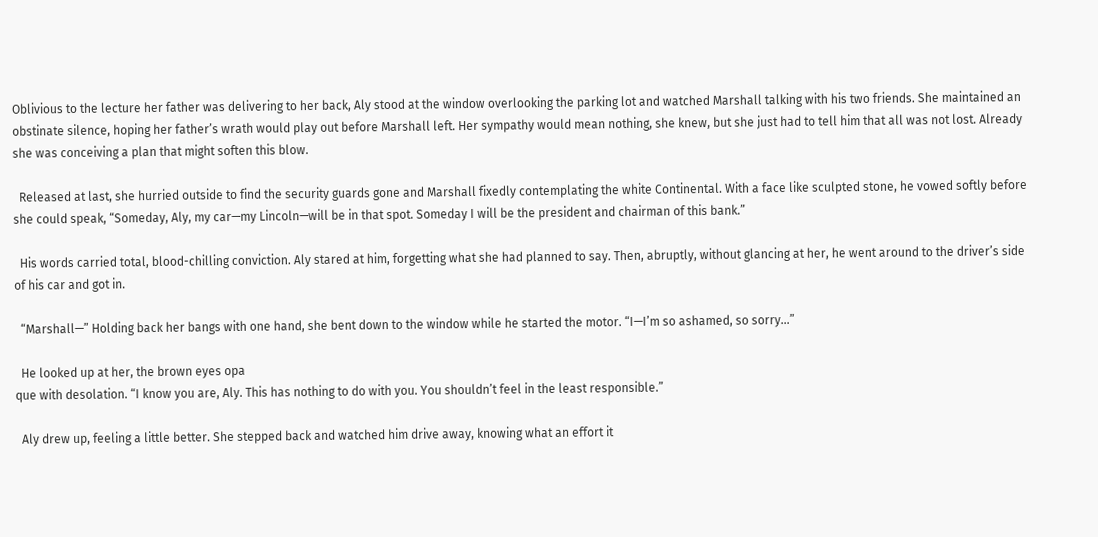Oblivious to the lecture her father was delivering to her back, Aly stood at the window overlooking the parking lot and watched Marshall talking with his two friends. She maintained an obstinate silence, hoping her father’s wrath would play out before Marshall left. Her sympathy would mean nothing, she knew, but she just had to tell him that all was not lost. Already she was conceiving a plan that might soften this blow.

  Released at last, she hurried outside to find the security guards gone and Marshall fixedly contemplating the white Continental. With a face like sculpted stone, he vowed softly before she could speak, “Someday, Aly, my car—my Lincoln—will be in that spot. Someday I will be the president and chairman of this bank.”

  His words carried total, blood-chilling conviction. Aly stared at him, forgetting what she had planned to say. Then, abruptly, without glancing at her, he went around to the driver’s side of his car and got in.

  “Marshall—” Holding back her bangs with one hand, she bent down to the window while he started the motor. “I—I’m so ashamed, so sorry…”

  He looked up at her, the brown eyes opa
que with desolation. “I know you are, Aly. This has nothing to do with you. You shouldn’t feel in the least responsible.”

  Aly drew up, feeling a little better. She stepped back and watched him drive away, knowing what an effort it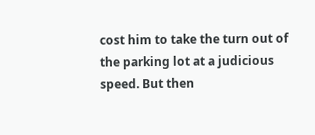cost him to take the turn out of the parking lot at a judicious speed. But then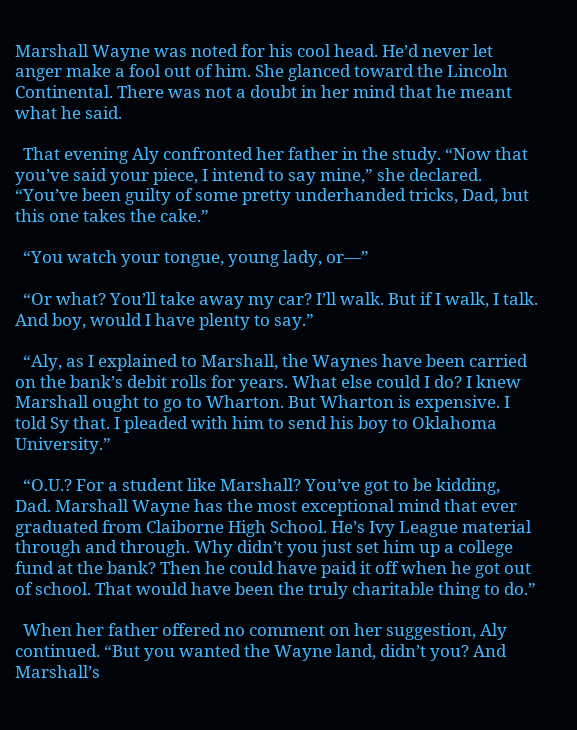Marshall Wayne was noted for his cool head. He’d never let anger make a fool out of him. She glanced toward the Lincoln Continental. There was not a doubt in her mind that he meant what he said.

  That evening Aly confronted her father in the study. “Now that you’ve said your piece, I intend to say mine,” she declared. “You’ve been guilty of some pretty underhanded tricks, Dad, but this one takes the cake.”

  “You watch your tongue, young lady, or—”

  “Or what? You’ll take away my car? I’ll walk. But if I walk, I talk. And boy, would I have plenty to say.”

  “Aly, as I explained to Marshall, the Waynes have been carried on the bank’s debit rolls for years. What else could I do? I knew Marshall ought to go to Wharton. But Wharton is expensive. I told Sy that. I pleaded with him to send his boy to Oklahoma University.”

  “O.U.? For a student like Marshall? You’ve got to be kidding, Dad. Marshall Wayne has the most exceptional mind that ever graduated from Claiborne High School. He’s Ivy League material through and through. Why didn’t you just set him up a college fund at the bank? Then he could have paid it off when he got out of school. That would have been the truly charitable thing to do.”

  When her father offered no comment on her suggestion, Aly continued. “But you wanted the Wayne land, didn’t you? And Marshall’s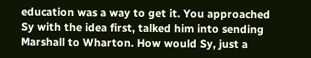education was a way to get it. You approached Sy with the idea first, talked him into sending Marshall to Wharton. How would Sy, just a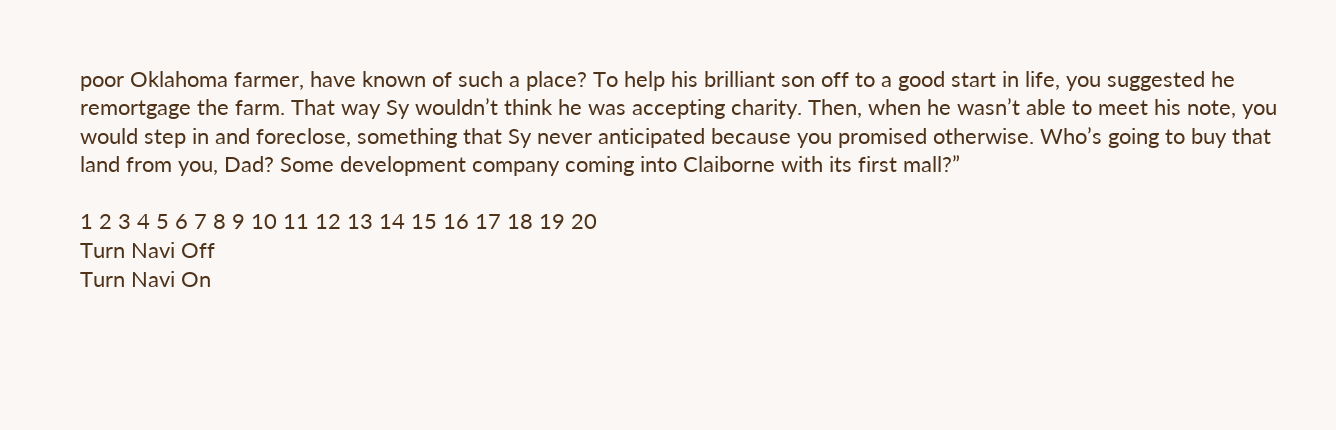poor Oklahoma farmer, have known of such a place? To help his brilliant son off to a good start in life, you suggested he remortgage the farm. That way Sy wouldn’t think he was accepting charity. Then, when he wasn’t able to meet his note, you would step in and foreclose, something that Sy never anticipated because you promised otherwise. Who’s going to buy that land from you, Dad? Some development company coming into Claiborne with its first mall?”

1 2 3 4 5 6 7 8 9 10 11 12 13 14 15 16 17 18 19 20
Turn Navi Off
Turn Navi On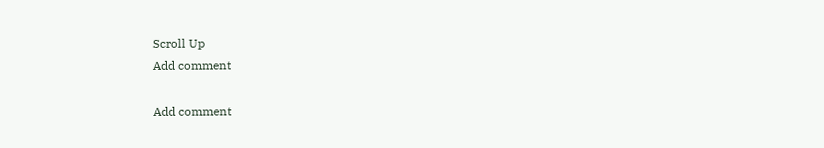Scroll Up
Add comment

Add comment